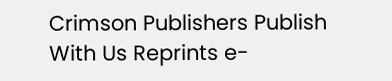Crimson Publishers Publish With Us Reprints e-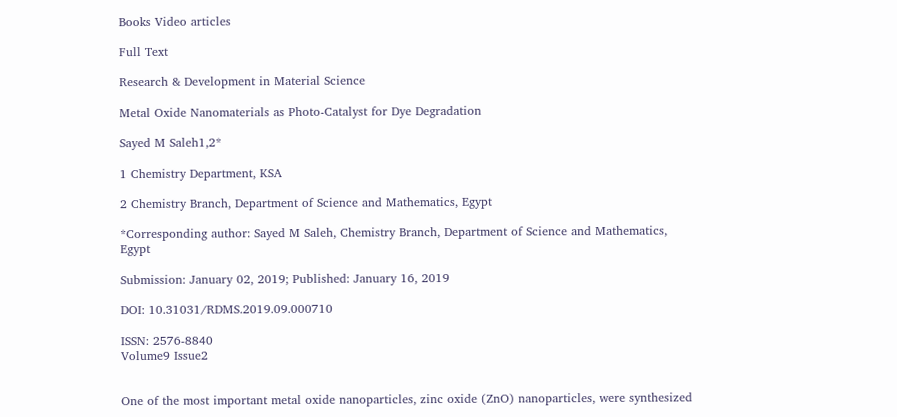Books Video articles

Full Text

Research & Development in Material Science

Metal Oxide Nanomaterials as Photo-Catalyst for Dye Degradation

Sayed M Saleh1,2*

1 Chemistry Department, KSA

2 Chemistry Branch, Department of Science and Mathematics, Egypt

*Corresponding author: Sayed M Saleh, Chemistry Branch, Department of Science and Mathematics, Egypt

Submission: January 02, 2019; Published: January 16, 2019

DOI: 10.31031/RDMS.2019.09.000710

ISSN: 2576-8840
Volume9 Issue2


One of the most important metal oxide nanoparticles, zinc oxide (ZnO) nanoparticles, were synthesized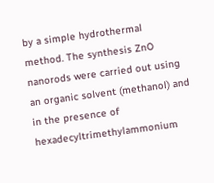by a simple hydrothermal method. The synthesis ZnO nanorods were carried out using an organic solvent (methanol) and in the presence of hexadecyltrimethylammonium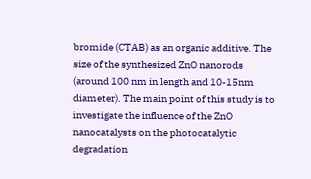bromide (CTAB) as an organic additive. The size of the synthesized ZnO nanorods (around 100 nm in length and 10-15nm diameter). The main point of this study is to investigate the influence of the ZnO nanocatalysts on the photocatalytic degradation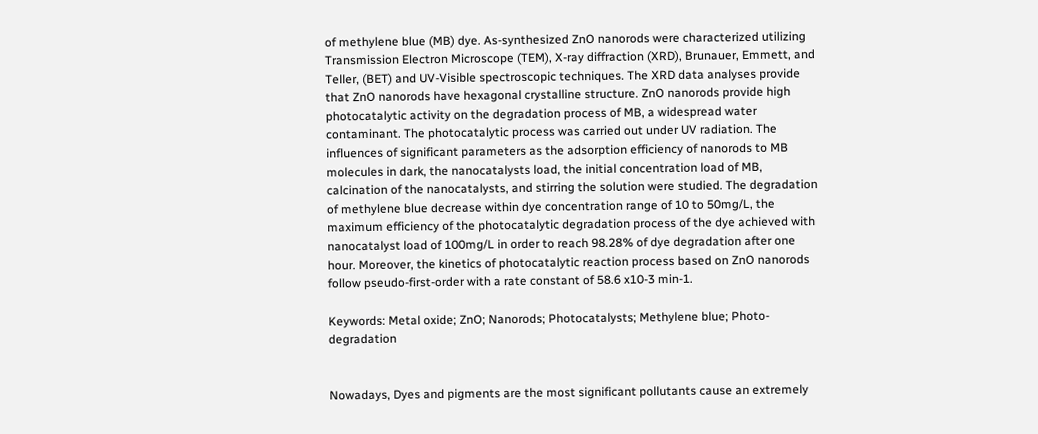of methylene blue (MB) dye. As-synthesized ZnO nanorods were characterized utilizing Transmission Electron Microscope (TEM), X-ray diffraction (XRD), Brunauer, Emmett, and Teller, (BET) and UV-Visible spectroscopic techniques. The XRD data analyses provide that ZnO nanorods have hexagonal crystalline structure. ZnO nanorods provide high photocatalytic activity on the degradation process of MB, a widespread water contaminant. The photocatalytic process was carried out under UV radiation. The influences of significant parameters as the adsorption efficiency of nanorods to MB molecules in dark, the nanocatalysts load, the initial concentration load of MB, calcination of the nanocatalysts, and stirring the solution were studied. The degradation of methylene blue decrease within dye concentration range of 10 to 50mg/L, the maximum efficiency of the photocatalytic degradation process of the dye achieved with nanocatalyst load of 100mg/L in order to reach 98.28% of dye degradation after one hour. Moreover, the kinetics of photocatalytic reaction process based on ZnO nanorods follow pseudo-first-order with a rate constant of 58.6 x10-3 min-1.

Keywords: Metal oxide; ZnO; Nanorods; Photocatalysts; Methylene blue; Photo-degradation


Nowadays, Dyes and pigments are the most significant pollutants cause an extremely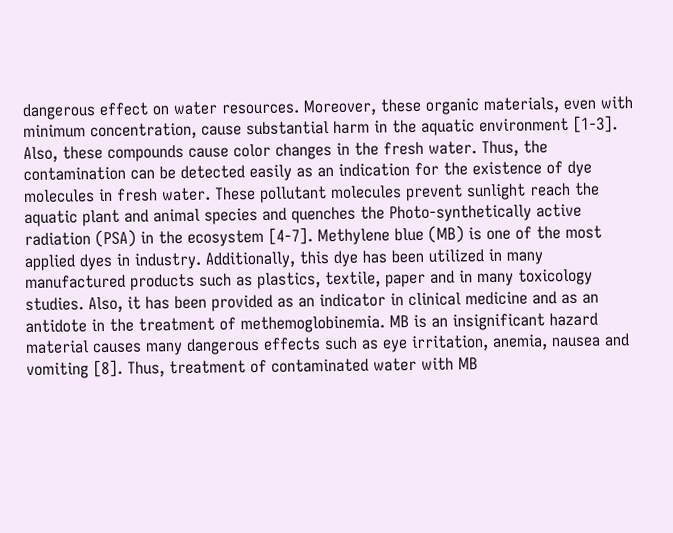dangerous effect on water resources. Moreover, these organic materials, even with minimum concentration, cause substantial harm in the aquatic environment [1-3]. Also, these compounds cause color changes in the fresh water. Thus, the contamination can be detected easily as an indication for the existence of dye molecules in fresh water. These pollutant molecules prevent sunlight reach the aquatic plant and animal species and quenches the Photo-synthetically active radiation (PSA) in the ecosystem [4-7]. Methylene blue (MB) is one of the most applied dyes in industry. Additionally, this dye has been utilized in many manufactured products such as plastics, textile, paper and in many toxicology studies. Also, it has been provided as an indicator in clinical medicine and as an antidote in the treatment of methemoglobinemia. MB is an insignificant hazard material causes many dangerous effects such as eye irritation, anemia, nausea and vomiting [8]. Thus, treatment of contaminated water with MB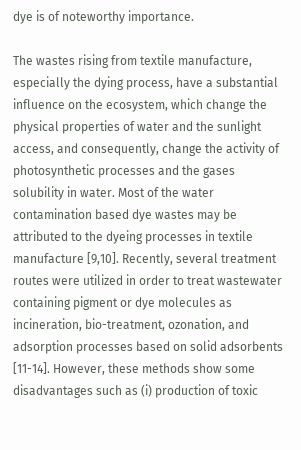dye is of noteworthy importance.

The wastes rising from textile manufacture, especially the dying process, have a substantial influence on the ecosystem, which change the physical properties of water and the sunlight access, and consequently, change the activity of photosynthetic processes and the gases solubility in water. Most of the water contamination based dye wastes may be attributed to the dyeing processes in textile manufacture [9,10]. Recently, several treatment routes were utilized in order to treat wastewater containing pigment or dye molecules as incineration, bio-treatment, ozonation, and adsorption processes based on solid adsorbents [11-14]. However, these methods show some disadvantages such as (i) production of toxic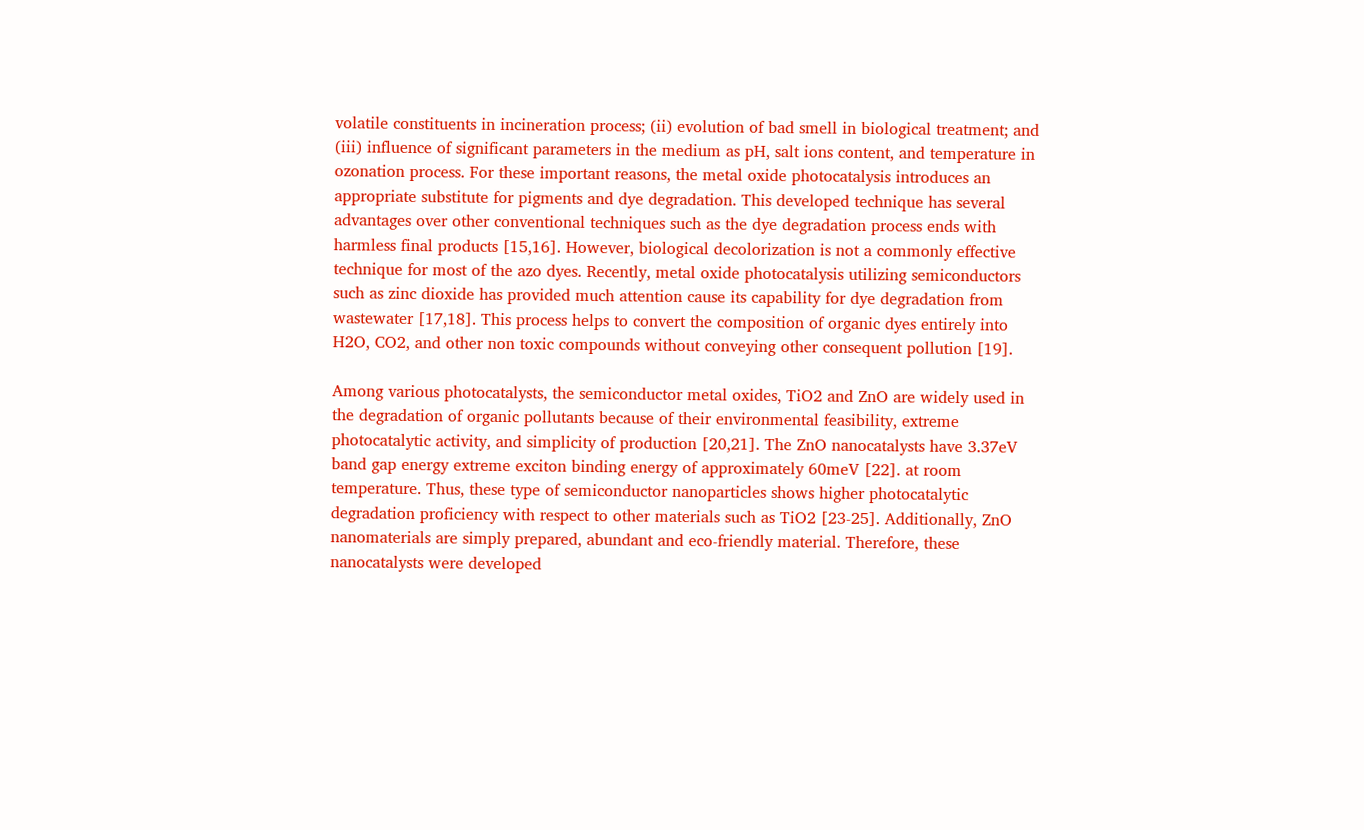volatile constituents in incineration process; (ii) evolution of bad smell in biological treatment; and (iii) influence of significant parameters in the medium as pH, salt ions content, and temperature in ozonation process. For these important reasons, the metal oxide photocatalysis introduces an appropriate substitute for pigments and dye degradation. This developed technique has several advantages over other conventional techniques such as the dye degradation process ends with harmless final products [15,16]. However, biological decolorization is not a commonly effective technique for most of the azo dyes. Recently, metal oxide photocatalysis utilizing semiconductors such as zinc dioxide has provided much attention cause its capability for dye degradation from wastewater [17,18]. This process helps to convert the composition of organic dyes entirely into H2O, CO2, and other non toxic compounds without conveying other consequent pollution [19].

Among various photocatalysts, the semiconductor metal oxides, TiO2 and ZnO are widely used in the degradation of organic pollutants because of their environmental feasibility, extreme photocatalytic activity, and simplicity of production [20,21]. The ZnO nanocatalysts have 3.37eV band gap energy extreme exciton binding energy of approximately 60meV [22]. at room temperature. Thus, these type of semiconductor nanoparticles shows higher photocatalytic degradation proficiency with respect to other materials such as TiO2 [23-25]. Additionally, ZnO nanomaterials are simply prepared, abundant and eco-friendly material. Therefore, these nanocatalysts were developed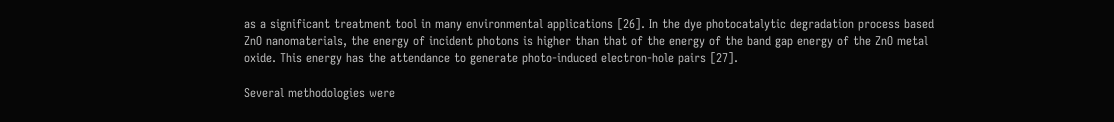as a significant treatment tool in many environmental applications [26]. In the dye photocatalytic degradation process based ZnO nanomaterials, the energy of incident photons is higher than that of the energy of the band gap energy of the ZnO metal oxide. This energy has the attendance to generate photo-induced electron-hole pairs [27].

Several methodologies were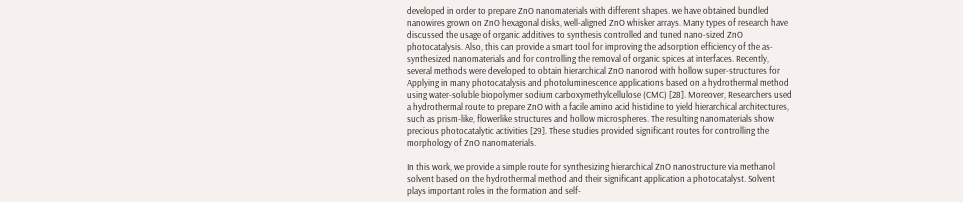developed in order to prepare ZnO nanomaterials with different shapes. we have obtained bundled nanowires grown on ZnO hexagonal disks, well-aligned ZnO whisker arrays. Many types of research have discussed the usage of organic additives to synthesis controlled and tuned nano-sized ZnO photocatalysis. Also, this can provide a smart tool for improving the adsorption efficiency of the as-synthesized nanomaterials and for controlling the removal of organic spices at interfaces. Recently, several methods were developed to obtain hierarchical ZnO nanorod with hollow super-structures for Applying in many photocatalysis and photoluminescence applications based on a hydrothermal method using water-soluble biopolymer sodium carboxymethylcellulose (CMC) [28]. Moreover, Researchers used a hydrothermal route to prepare ZnO with a facile amino acid histidine to yield hierarchical architectures, such as prism-like, flowerlike structures and hollow microspheres. The resulting nanomaterials show precious photocatalytic activities [29]. These studies provided significant routes for controlling the morphology of ZnO nanomaterials.

In this work, we provide a simple route for synthesizing hierarchical ZnO nanostructure via methanol solvent based on the hydrothermal method and their significant application a photocatalyst. Solvent plays important roles in the formation and self-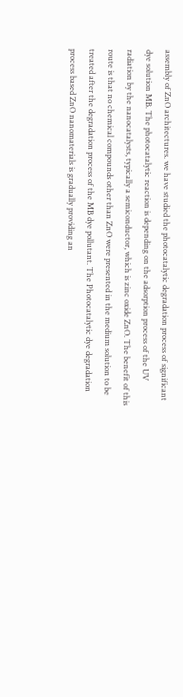assembly of ZnO architectures. we have studied the photocatalytic degradation process of significant dye solution MB. The photocatalytic reaction is depending on the adsorption process of the UV radiation by the nanocatalysts, typically a semiconductor, which is zinc oxide ZnO. The benefit of this route is that no chemical compounds other than ZnO were presented in the medium solution to be treated after the degradation process of the MB dye pollutant. The Photocatalytic dye degradation process based ZnO nanomaterials is gradually providing an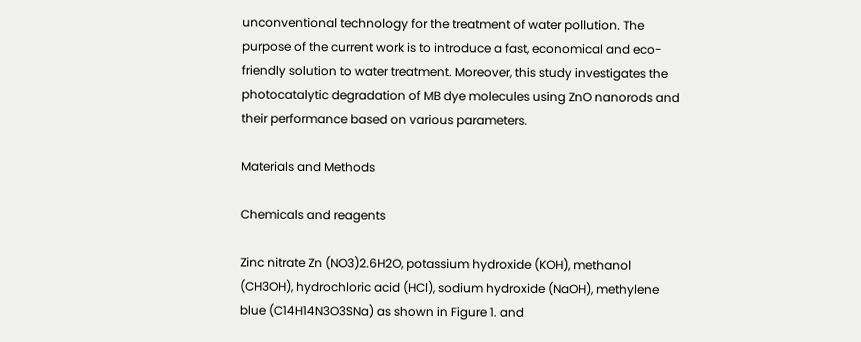unconventional technology for the treatment of water pollution. The purpose of the current work is to introduce a fast, economical and eco-friendly solution to water treatment. Moreover, this study investigates the photocatalytic degradation of MB dye molecules using ZnO nanorods and their performance based on various parameters.

Materials and Methods

Chemicals and reagents

Zinc nitrate Zn (NO3)2.6H2O, potassium hydroxide (KOH), methanol (CH3OH), hydrochloric acid (HCl), sodium hydroxide (NaOH), methylene blue (C14H14N3O3SNa) as shown in Figure 1. and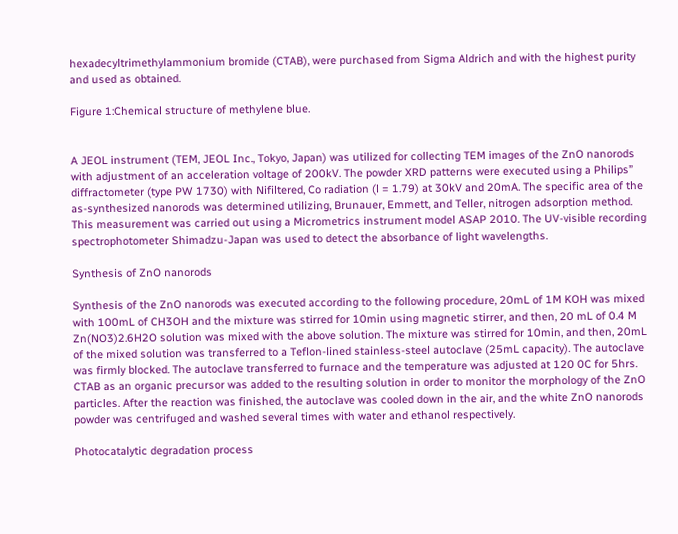hexadecyltrimethylammonium bromide (CTAB), were purchased from Sigma Aldrich and with the highest purity and used as obtained.

Figure 1:Chemical structure of methylene blue.


A JEOL instrument (TEM, JEOL Inc., Tokyo, Japan) was utilized for collecting TEM images of the ZnO nanorods with adjustment of an acceleration voltage of 200kV. The powder XRD patterns were executed using a Philips” diffractometer (type PW 1730) with Nifiltered, Co radiation (l = 1.79) at 30kV and 20mA. The specific area of the as-synthesized nanorods was determined utilizing, Brunauer, Emmett, and Teller, nitrogen adsorption method. This measurement was carried out using a Micrometrics instrument model ASAP 2010. The UV-visible recording spectrophotometer Shimadzu-Japan was used to detect the absorbance of light wavelengths.

Synthesis of ZnO nanorods

Synthesis of the ZnO nanorods was executed according to the following procedure, 20mL of 1M KOH was mixed with 100mL of CH3OH and the mixture was stirred for 10min using magnetic stirrer, and then, 20 mL of 0.4 M Zn(NO3)2.6H2O solution was mixed with the above solution. The mixture was stirred for 10min, and then, 20mL of the mixed solution was transferred to a Teflon-lined stainless-steel autoclave (25mL capacity). The autoclave was firmly blocked. The autoclave transferred to furnace and the temperature was adjusted at 120 0C for 5hrs. CTAB as an organic precursor was added to the resulting solution in order to monitor the morphology of the ZnO particles. After the reaction was finished, the autoclave was cooled down in the air, and the white ZnO nanorods powder was centrifuged and washed several times with water and ethanol respectively.

Photocatalytic degradation process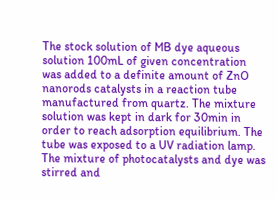The stock solution of MB dye aqueous solution 100mL of given concentration was added to a definite amount of ZnO nanorods catalysts in a reaction tube manufactured from quartz. The mixture solution was kept in dark for 30min in order to reach adsorption equilibrium. The tube was exposed to a UV radiation lamp. The mixture of photocatalysts and dye was stirred and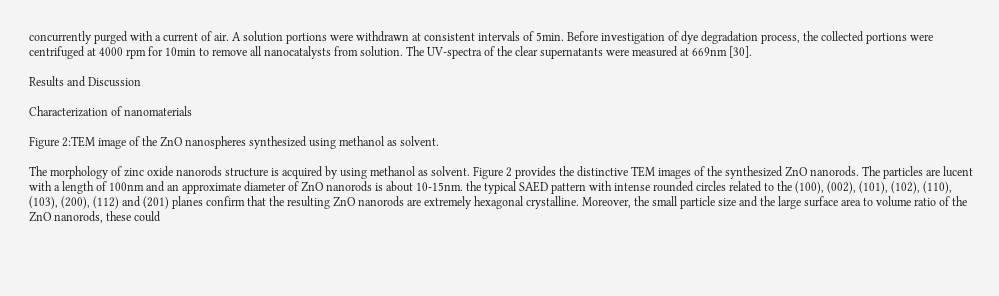concurrently purged with a current of air. A solution portions were withdrawn at consistent intervals of 5min. Before investigation of dye degradation process, the collected portions were centrifuged at 4000 rpm for 10min to remove all nanocatalysts from solution. The UV-spectra of the clear supernatants were measured at 669nm [30].

Results and Discussion

Characterization of nanomaterials

Figure 2:TEM image of the ZnO nanospheres synthesized using methanol as solvent.

The morphology of zinc oxide nanorods structure is acquired by using methanol as solvent. Figure 2 provides the distinctive TEM images of the synthesized ZnO nanorods. The particles are lucent with a length of 100nm and an approximate diameter of ZnO nanorods is about 10-15nm. the typical SAED pattern with intense rounded circles related to the (100), (002), (101), (102), (110), (103), (200), (112) and (201) planes confirm that the resulting ZnO nanorods are extremely hexagonal crystalline. Moreover, the small particle size and the large surface area to volume ratio of the ZnO nanorods, these could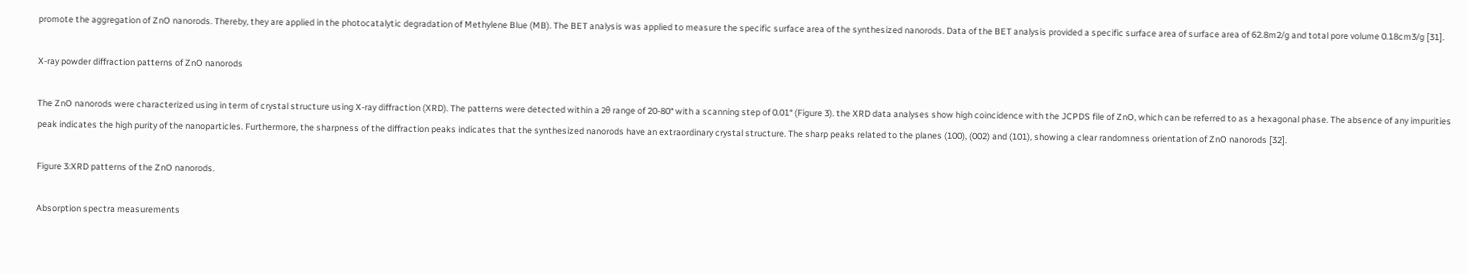promote the aggregation of ZnO nanorods. Thereby, they are applied in the photocatalytic degradation of Methylene Blue (MB). The BET analysis was applied to measure the specific surface area of the synthesized nanorods. Data of the BET analysis provided a specific surface area of surface area of 62.8m2/g and total pore volume 0.18cm3/g [31].

X-ray powder diffraction patterns of ZnO nanorods

The ZnO nanorods were characterized using in term of crystal structure using X-ray diffraction (XRD). The patterns were detected within a 2θ range of 20-80° with a scanning step of 0.01° (Figure 3). the XRD data analyses show high coincidence with the JCPDS file of ZnO, which can be referred to as a hexagonal phase. The absence of any impurities peak indicates the high purity of the nanoparticles. Furthermore, the sharpness of the diffraction peaks indicates that the synthesized nanorods have an extraordinary crystal structure. The sharp peaks related to the planes (100), (002) and (101), showing a clear randomness orientation of ZnO nanorods [32].

Figure 3:XRD patterns of the ZnO nanorods.

Absorption spectra measurements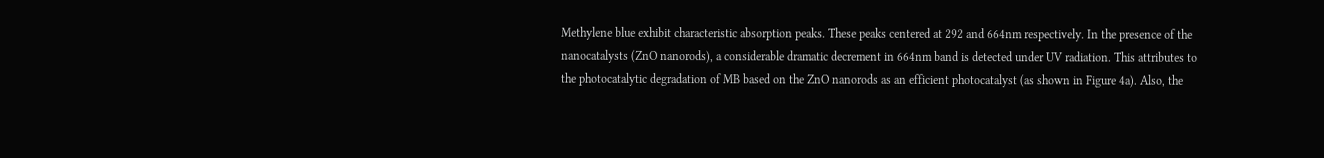Methylene blue exhibit characteristic absorption peaks. These peaks centered at 292 and 664nm respectively. In the presence of the nanocatalysts (ZnO nanorods), a considerable dramatic decrement in 664nm band is detected under UV radiation. This attributes to the photocatalytic degradation of MB based on the ZnO nanorods as an efficient photocatalyst (as shown in Figure 4a). Also, the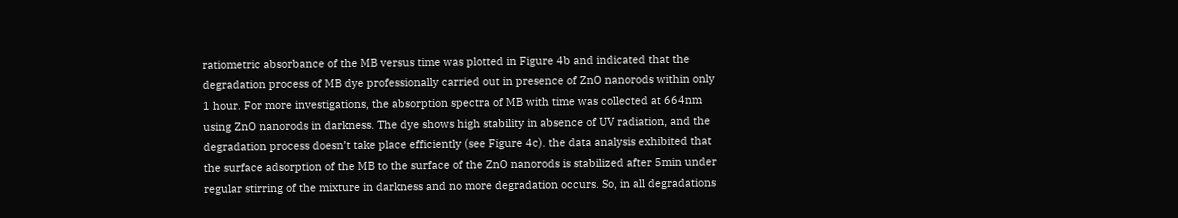ratiometric absorbance of the MB versus time was plotted in Figure 4b and indicated that the degradation process of MB dye professionally carried out in presence of ZnO nanorods within only 1 hour. For more investigations, the absorption spectra of MB with time was collected at 664nm using ZnO nanorods in darkness. The dye shows high stability in absence of UV radiation, and the degradation process doesn’t take place efficiently (see Figure 4c). the data analysis exhibited that the surface adsorption of the MB to the surface of the ZnO nanorods is stabilized after 5min under regular stirring of the mixture in darkness and no more degradation occurs. So, in all degradations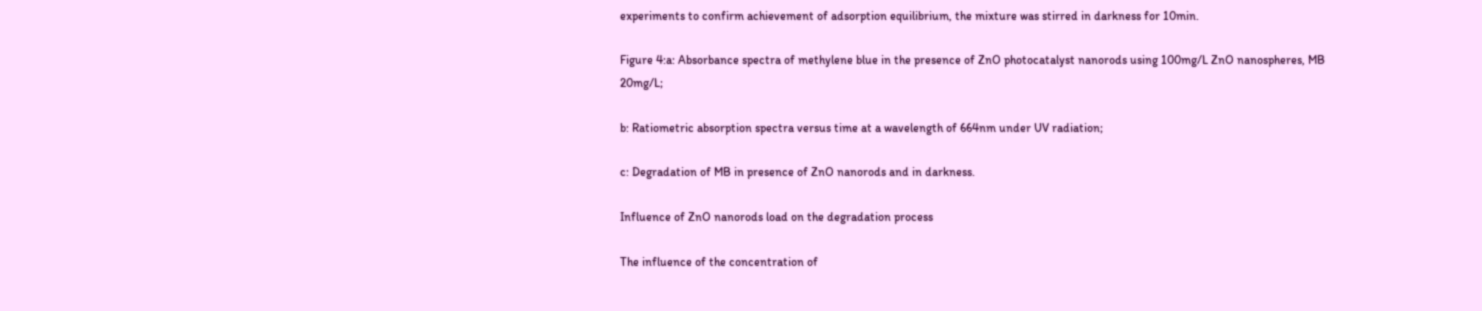experiments to confirm achievement of adsorption equilibrium, the mixture was stirred in darkness for 10min.

Figure 4:a: Absorbance spectra of methylene blue in the presence of ZnO photocatalyst nanorods using 100mg/L ZnO nanospheres, MB 20mg/L;

b: Ratiometric absorption spectra versus time at a wavelength of 664nm under UV radiation;

c: Degradation of MB in presence of ZnO nanorods and in darkness.

Influence of ZnO nanorods load on the degradation process

The influence of the concentration of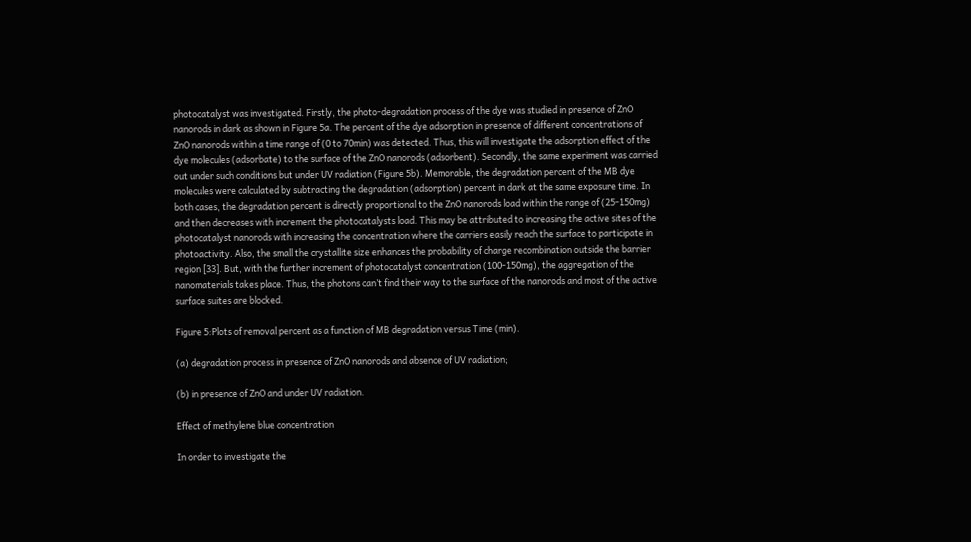photocatalyst was investigated. Firstly, the photo-degradation process of the dye was studied in presence of ZnO nanorods in dark as shown in Figure 5a. The percent of the dye adsorption in presence of different concentrations of ZnO nanorods within a time range of (0 to 70min) was detected. Thus, this will investigate the adsorption effect of the dye molecules (adsorbate) to the surface of the ZnO nanorods (adsorbent). Secondly, the same experiment was carried out under such conditions but under UV radiation (Figure 5b). Memorable, the degradation percent of the MB dye molecules were calculated by subtracting the degradation (adsorption) percent in dark at the same exposure time. In both cases, the degradation percent is directly proportional to the ZnO nanorods load within the range of (25-150mg) and then decreases with increment the photocatalysts load. This may be attributed to increasing the active sites of the photocatalyst nanorods with increasing the concentration where the carriers easily reach the surface to participate in photoactivity. Also, the small the crystallite size enhances the probability of charge recombination outside the barrier region [33]. But, with the further increment of photocatalyst concentration (100-150mg), the aggregation of the nanomaterials takes place. Thus, the photons can’t find their way to the surface of the nanorods and most of the active surface suites are blocked.

Figure 5:Plots of removal percent as a function of MB degradation versus Time (min).

(a) degradation process in presence of ZnO nanorods and absence of UV radiation;

(b) in presence of ZnO and under UV radiation.

Effect of methylene blue concentration

In order to investigate the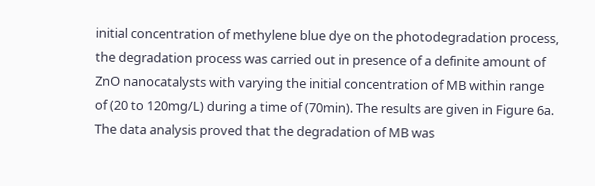initial concentration of methylene blue dye on the photodegradation process, the degradation process was carried out in presence of a definite amount of ZnO nanocatalysts with varying the initial concentration of MB within range of (20 to 120mg/L) during a time of (70min). The results are given in Figure 6a. The data analysis proved that the degradation of MB was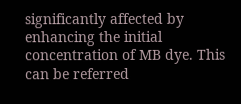significantly affected by enhancing the initial concentration of MB dye. This can be referred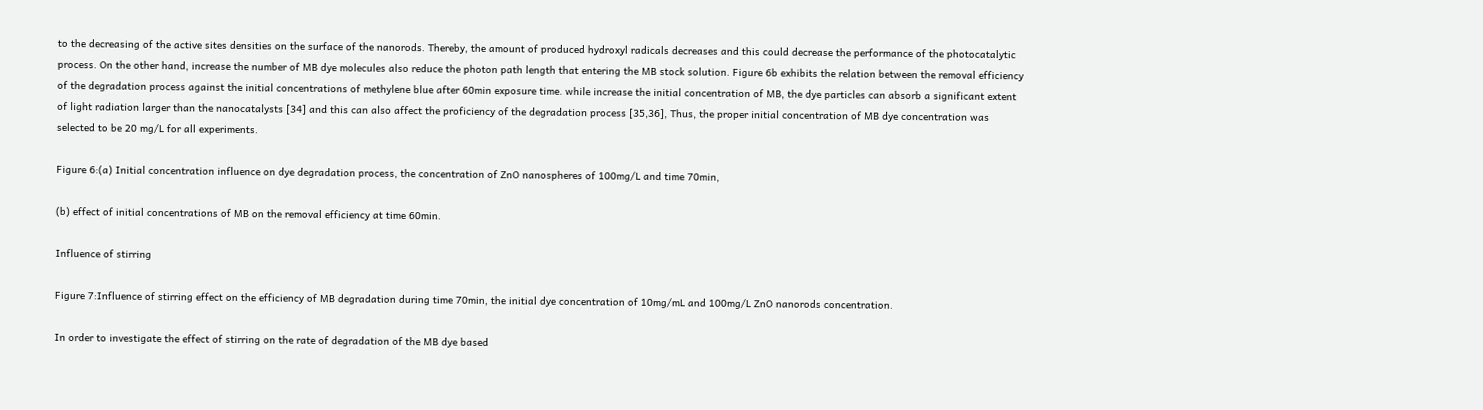to the decreasing of the active sites densities on the surface of the nanorods. Thereby, the amount of produced hydroxyl radicals decreases and this could decrease the performance of the photocatalytic process. On the other hand, increase the number of MB dye molecules also reduce the photon path length that entering the MB stock solution. Figure 6b exhibits the relation between the removal efficiency of the degradation process against the initial concentrations of methylene blue after 60min exposure time. while increase the initial concentration of MB, the dye particles can absorb a significant extent of light radiation larger than the nanocatalysts [34] and this can also affect the proficiency of the degradation process [35,36], Thus, the proper initial concentration of MB dye concentration was selected to be 20 mg/L for all experiments.

Figure 6:(a) Initial concentration influence on dye degradation process, the concentration of ZnO nanospheres of 100mg/L and time 70min,

(b) effect of initial concentrations of MB on the removal efficiency at time 60min.

Influence of stirring

Figure 7:Influence of stirring effect on the efficiency of MB degradation during time 70min, the initial dye concentration of 10mg/mL and 100mg/L ZnO nanorods concentration.

In order to investigate the effect of stirring on the rate of degradation of the MB dye based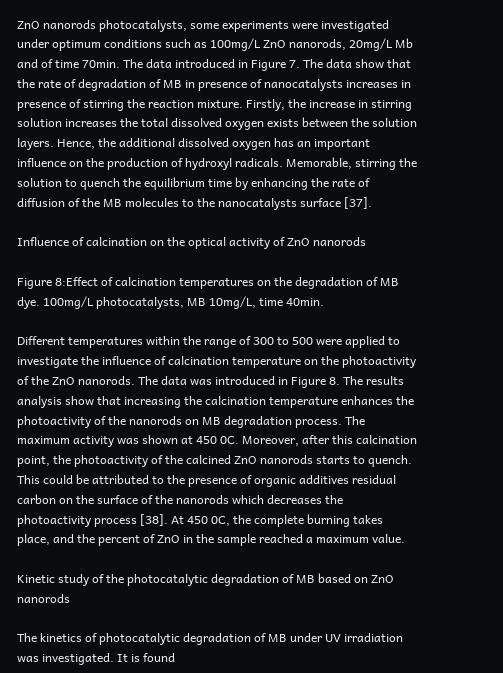ZnO nanorods photocatalysts, some experiments were investigated under optimum conditions such as 100mg/L ZnO nanorods, 20mg/L Mb and of time 70min. The data introduced in Figure 7. The data show that the rate of degradation of MB in presence of nanocatalysts increases in presence of stirring the reaction mixture. Firstly, the increase in stirring solution increases the total dissolved oxygen exists between the solution layers. Hence, the additional dissolved oxygen has an important influence on the production of hydroxyl radicals. Memorable, stirring the solution to quench the equilibrium time by enhancing the rate of diffusion of the MB molecules to the nanocatalysts surface [37].

Influence of calcination on the optical activity of ZnO nanorods

Figure 8:Effect of calcination temperatures on the degradation of MB dye. 100mg/L photocatalysts, MB 10mg/L, time 40min.

Different temperatures within the range of 300 to 500 were applied to investigate the influence of calcination temperature on the photoactivity of the ZnO nanorods. The data was introduced in Figure 8. The results analysis show that increasing the calcination temperature enhances the photoactivity of the nanorods on MB degradation process. The maximum activity was shown at 450 0C. Moreover, after this calcination point, the photoactivity of the calcined ZnO nanorods starts to quench. This could be attributed to the presence of organic additives residual carbon on the surface of the nanorods which decreases the photoactivity process [38]. At 450 0C, the complete burning takes place, and the percent of ZnO in the sample reached a maximum value.

Kinetic study of the photocatalytic degradation of MB based on ZnO nanorods

The kinetics of photocatalytic degradation of MB under UV irradiation was investigated. It is found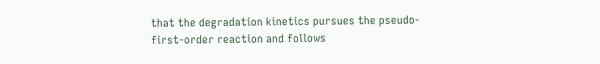that the degradation kinetics pursues the pseudo-first-order reaction and follows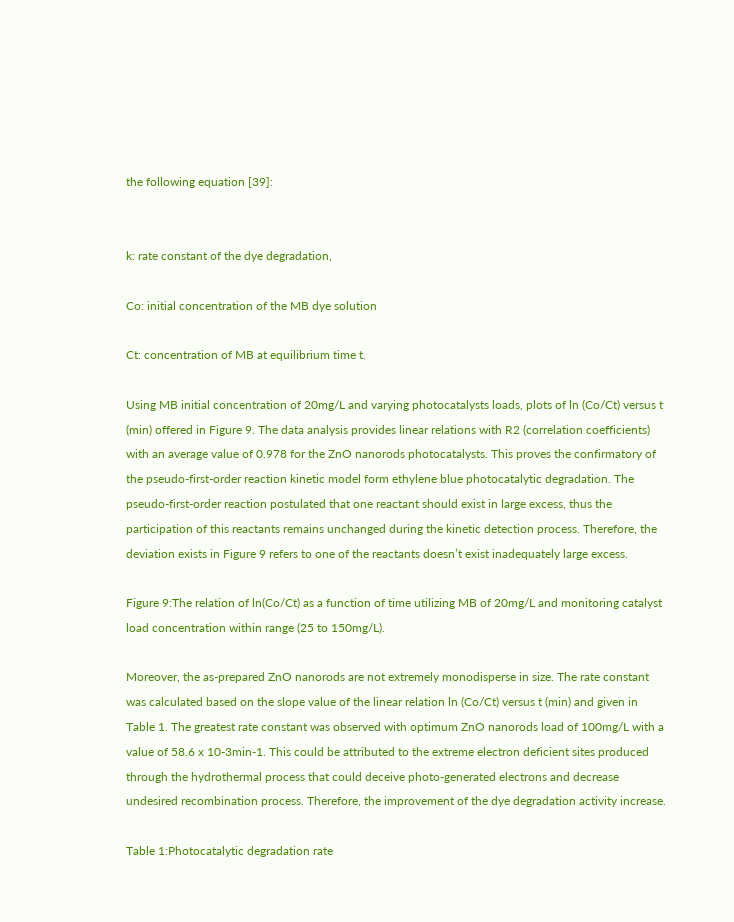the following equation [39]:


k: rate constant of the dye degradation,

Co: initial concentration of the MB dye solution

Ct: concentration of MB at equilibrium time t.

Using MB initial concentration of 20mg/L and varying photocatalysts loads, plots of ln (Co/Ct) versus t (min) offered in Figure 9. The data analysis provides linear relations with R2 (correlation coefficients) with an average value of 0.978 for the ZnO nanorods photocatalysts. This proves the confirmatory of the pseudo-first-order reaction kinetic model form ethylene blue photocatalytic degradation. The pseudo-first-order reaction postulated that one reactant should exist in large excess, thus the participation of this reactants remains unchanged during the kinetic detection process. Therefore, the deviation exists in Figure 9 refers to one of the reactants doesn’t exist inadequately large excess.

Figure 9:The relation of ln(Co/Ct) as a function of time utilizing MB of 20mg/L and monitoring catalyst load concentration within range (25 to 150mg/L).

Moreover, the as-prepared ZnO nanorods are not extremely monodisperse in size. The rate constant was calculated based on the slope value of the linear relation ln (Co/Ct) versus t (min) and given in Table 1. The greatest rate constant was observed with optimum ZnO nanorods load of 100mg/L with a value of 58.6 x 10-3min-1. This could be attributed to the extreme electron deficient sites produced through the hydrothermal process that could deceive photo-generated electrons and decrease undesired recombination process. Therefore, the improvement of the dye degradation activity increase.

Table 1:Photocatalytic degradation rate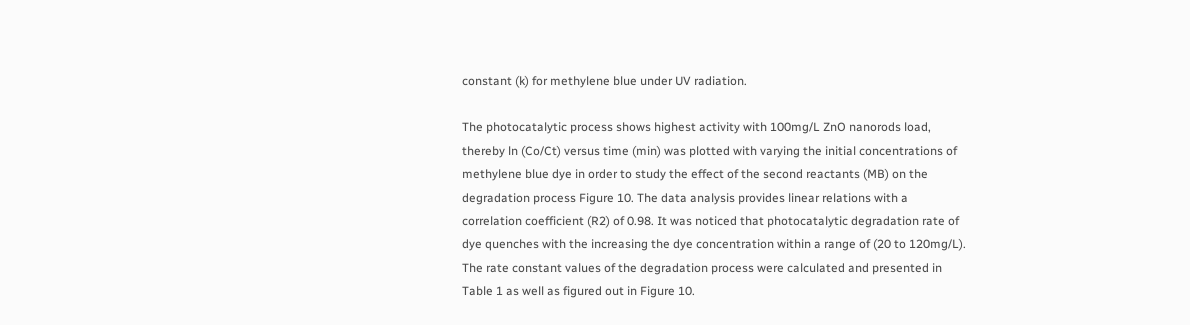constant (k) for methylene blue under UV radiation.

The photocatalytic process shows highest activity with 100mg/L ZnO nanorods load, thereby ln (Co/Ct) versus time (min) was plotted with varying the initial concentrations of methylene blue dye in order to study the effect of the second reactants (MB) on the degradation process Figure 10. The data analysis provides linear relations with a correlation coefficient (R2) of 0.98. It was noticed that photocatalytic degradation rate of dye quenches with the increasing the dye concentration within a range of (20 to 120mg/L). The rate constant values of the degradation process were calculated and presented in Table 1 as well as figured out in Figure 10.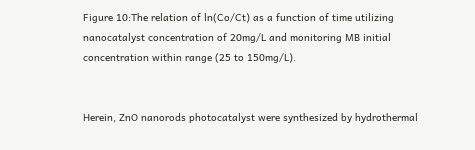Figure 10:The relation of ln(Co/Ct) as a function of time utilizing nanocatalyst concentration of 20mg/L and monitoring MB initial concentration within range (25 to 150mg/L).


Herein, ZnO nanorods photocatalyst were synthesized by hydrothermal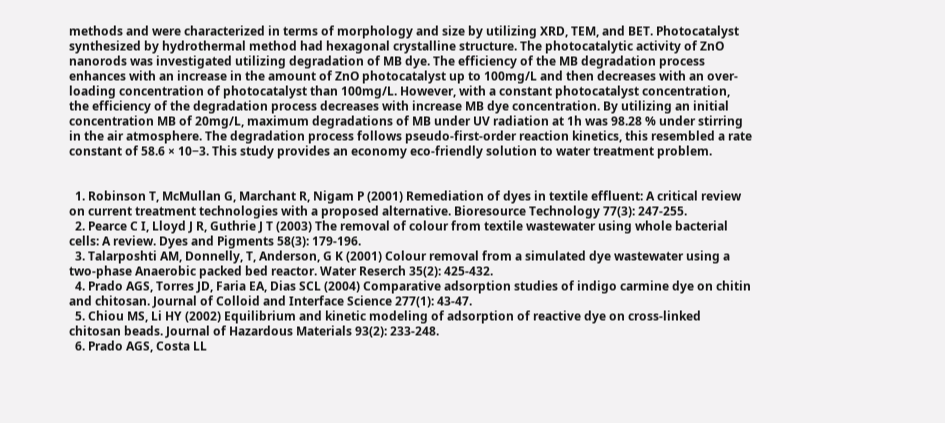methods and were characterized in terms of morphology and size by utilizing XRD, TEM, and BET. Photocatalyst synthesized by hydrothermal method had hexagonal crystalline structure. The photocatalytic activity of ZnO nanorods was investigated utilizing degradation of MB dye. The efficiency of the MB degradation process enhances with an increase in the amount of ZnO photocatalyst up to 100mg/L and then decreases with an over-loading concentration of photocatalyst than 100mg/L. However, with a constant photocatalyst concentration, the efficiency of the degradation process decreases with increase MB dye concentration. By utilizing an initial concentration MB of 20mg/L, maximum degradations of MB under UV radiation at 1h was 98.28 % under stirring in the air atmosphere. The degradation process follows pseudo-first-order reaction kinetics, this resembled a rate constant of 58.6 × 10−3. This study provides an economy eco-friendly solution to water treatment problem.


  1. Robinson T, McMullan G, Marchant R, Nigam P (2001) Remediation of dyes in textile effluent: A critical review on current treatment technologies with a proposed alternative. Bioresource Technology 77(3): 247-255.
  2. Pearce C I, Lloyd J R, Guthrie J T (2003) The removal of colour from textile wastewater using whole bacterial cells: A review. Dyes and Pigments 58(3): 179-196.
  3. Talarposhti AM, Donnelly, T, Anderson, G K (2001) Colour removal from a simulated dye wastewater using a two-phase Anaerobic packed bed reactor. Water Reserch 35(2): 425-432.
  4. Prado AGS, Torres JD, Faria EA, Dias SCL (2004) Comparative adsorption studies of indigo carmine dye on chitin and chitosan. Journal of Colloid and Interface Science 277(1): 43-47.
  5. Chiou MS, Li HY (2002) Equilibrium and kinetic modeling of adsorption of reactive dye on cross-linked chitosan beads. Journal of Hazardous Materials 93(2): 233-248.
  6. Prado AGS, Costa LL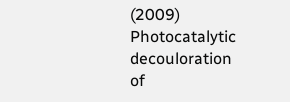(2009) Photocatalytic decouloration of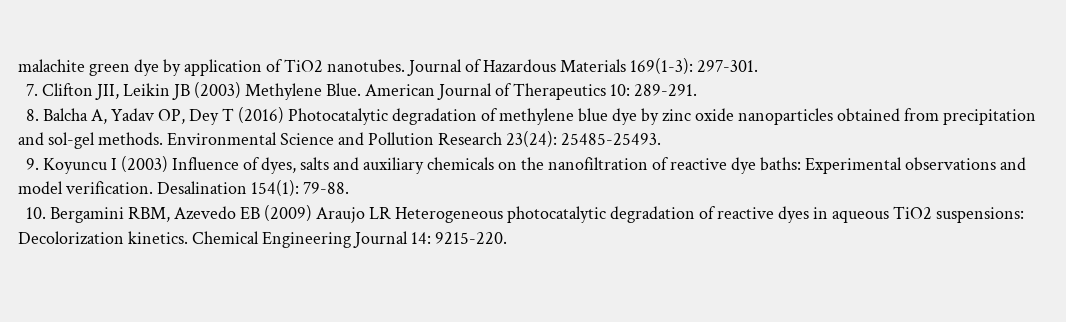malachite green dye by application of TiO2 nanotubes. Journal of Hazardous Materials 169(1-3): 297-301.
  7. Clifton JII, Leikin JB (2003) Methylene Blue. American Journal of Therapeutics 10: 289-291.
  8. Balcha A, Yadav OP, Dey T (2016) Photocatalytic degradation of methylene blue dye by zinc oxide nanoparticles obtained from precipitation and sol-gel methods. Environmental Science and Pollution Research 23(24): 25485-25493.
  9. Koyuncu I (2003) Influence of dyes, salts and auxiliary chemicals on the nanofiltration of reactive dye baths: Experimental observations and model verification. Desalination 154(1): 79-88.
  10. Bergamini RBM, Azevedo EB (2009) Araujo LR Heterogeneous photocatalytic degradation of reactive dyes in aqueous TiO2 suspensions: Decolorization kinetics. Chemical Engineering Journal 14: 9215-220.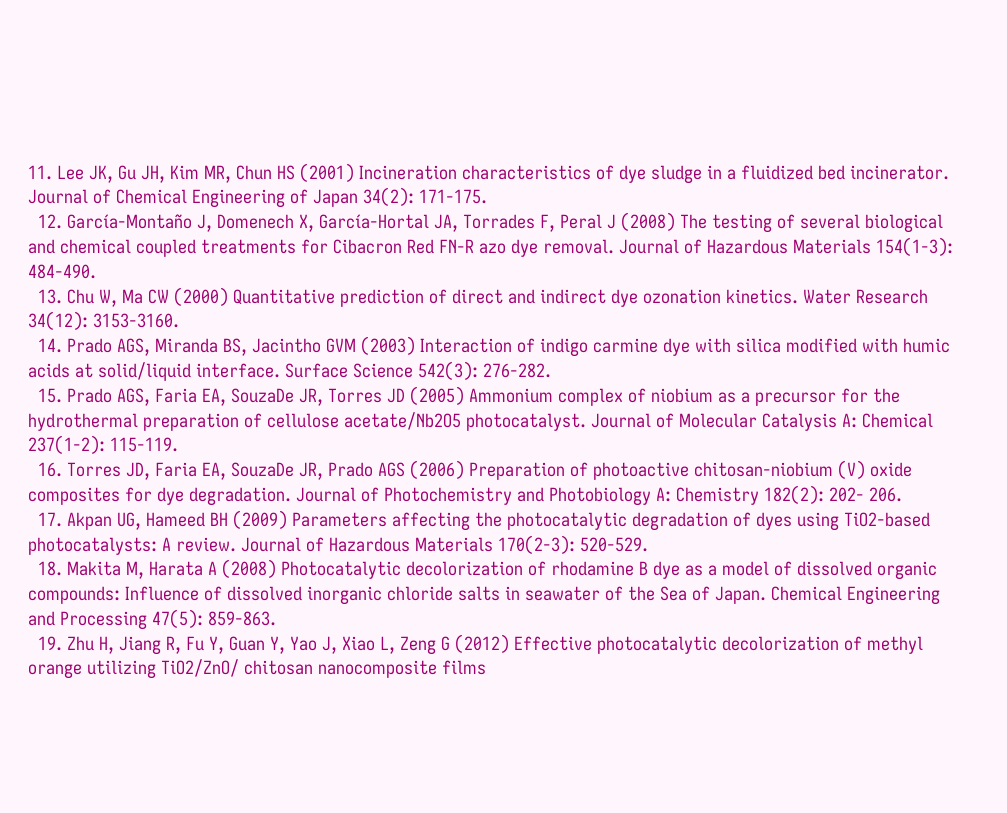11. Lee JK, Gu JH, Kim MR, Chun HS (2001) Incineration characteristics of dye sludge in a fluidized bed incinerator. Journal of Chemical Engineering of Japan 34(2): 171-175.
  12. García-Montaño J, Domenech X, García-Hortal JA, Torrades F, Peral J (2008) The testing of several biological and chemical coupled treatments for Cibacron Red FN-R azo dye removal. Journal of Hazardous Materials 154(1-3): 484-490.
  13. Chu W, Ma CW (2000) Quantitative prediction of direct and indirect dye ozonation kinetics. Water Research 34(12): 3153-3160.
  14. Prado AGS, Miranda BS, Jacintho GVM (2003) Interaction of indigo carmine dye with silica modified with humic acids at solid/liquid interface. Surface Science 542(3): 276-282.
  15. Prado AGS, Faria EA, SouzaDe JR, Torres JD (2005) Ammonium complex of niobium as a precursor for the hydrothermal preparation of cellulose acetate/Nb2O5 photocatalyst. Journal of Molecular Catalysis A: Chemical 237(1-2): 115-119.
  16. Torres JD, Faria EA, SouzaDe JR, Prado AGS (2006) Preparation of photoactive chitosan-niobium (V) oxide composites for dye degradation. Journal of Photochemistry and Photobiology A: Chemistry 182(2): 202- 206.
  17. Akpan UG, Hameed BH (2009) Parameters affecting the photocatalytic degradation of dyes using TiO2-based photocatalysts: A review. Journal of Hazardous Materials 170(2-3): 520-529.
  18. Makita M, Harata A (2008) Photocatalytic decolorization of rhodamine B dye as a model of dissolved organic compounds: Influence of dissolved inorganic chloride salts in seawater of the Sea of Japan. Chemical Engineering and Processing 47(5): 859-863.
  19. Zhu H, Jiang R, Fu Y, Guan Y, Yao J, Xiao L, Zeng G (2012) Effective photocatalytic decolorization of methyl orange utilizing TiO2/ZnO/ chitosan nanocomposite films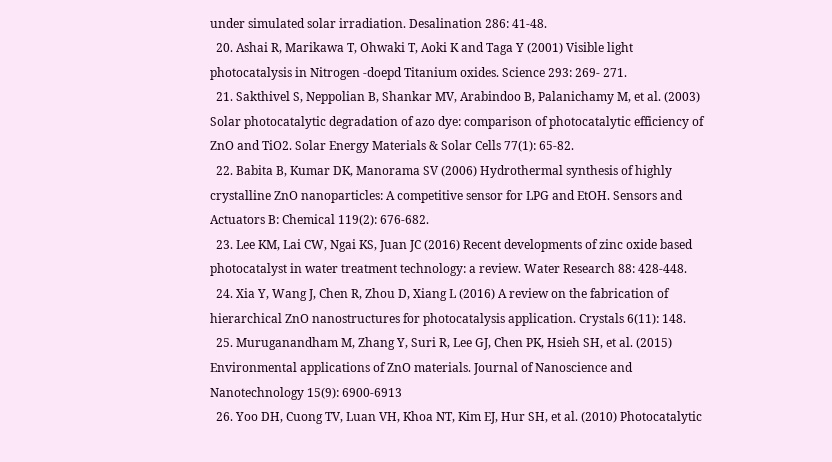under simulated solar irradiation. Desalination 286: 41-48.
  20. Ashai R, Marikawa T, Ohwaki T, Aoki K and Taga Y (2001) Visible light photocatalysis in Nitrogen -doepd Titanium oxides. Science 293: 269- 271.
  21. Sakthivel S, Neppolian B, Shankar MV, Arabindoo B, Palanichamy M, et al. (2003) Solar photocatalytic degradation of azo dye: comparison of photocatalytic efficiency of ZnO and TiO2. Solar Energy Materials & Solar Cells 77(1): 65-82.
  22. Babita B, Kumar DK, Manorama SV (2006) Hydrothermal synthesis of highly crystalline ZnO nanoparticles: A competitive sensor for LPG and EtOH. Sensors and Actuators B: Chemical 119(2): 676-682.
  23. Lee KM, Lai CW, Ngai KS, Juan JC (2016) Recent developments of zinc oxide based photocatalyst in water treatment technology: a review. Water Research 88: 428-448.
  24. Xia Y, Wang J, Chen R, Zhou D, Xiang L (2016) A review on the fabrication of hierarchical ZnO nanostructures for photocatalysis application. Crystals 6(11): 148.
  25. Muruganandham M, Zhang Y, Suri R, Lee GJ, Chen PK, Hsieh SH, et al. (2015) Environmental applications of ZnO materials. Journal of Nanoscience and Nanotechnology 15(9): 6900-6913
  26. Yoo DH, Cuong TV, Luan VH, Khoa NT, Kim EJ, Hur SH, et al. (2010) Photocatalytic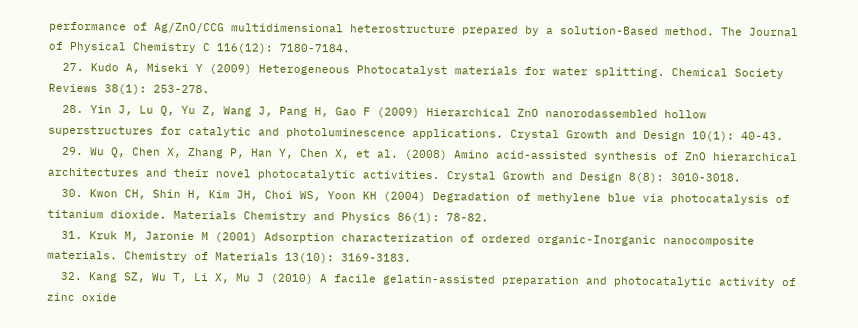performance of Ag/ZnO/CCG multidimensional heterostructure prepared by a solution-Based method. The Journal of Physical Chemistry C 116(12): 7180-7184.
  27. Kudo A, Miseki Y (2009) Heterogeneous Photocatalyst materials for water splitting. Chemical Society Reviews 38(1): 253-278.
  28. Yin J, Lu Q, Yu Z, Wang J, Pang H, Gao F (2009) Hierarchical ZnO nanorodassembled hollow superstructures for catalytic and photoluminescence applications. Crystal Growth and Design 10(1): 40-43.
  29. Wu Q, Chen X, Zhang P, Han Y, Chen X, et al. (2008) Amino acid-assisted synthesis of ZnO hierarchical architectures and their novel photocatalytic activities. Crystal Growth and Design 8(8): 3010-3018.
  30. Kwon CH, Shin H, Kim JH, Choi WS, Yoon KH (2004) Degradation of methylene blue via photocatalysis of titanium dioxide. Materials Chemistry and Physics 86(1): 78-82.
  31. Kruk M, Jaronie M (2001) Adsorption characterization of ordered organic-Inorganic nanocomposite materials. Chemistry of Materials 13(10): 3169-3183.
  32. Kang SZ, Wu T, Li X, Mu J (2010) A facile gelatin-assisted preparation and photocatalytic activity of zinc oxide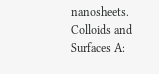nanosheets. Colloids and Surfaces A: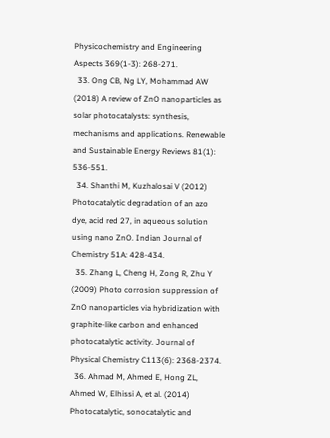Physicochemistry and Engineering Aspects 369(1-3): 268-271.
  33. Ong CB, Ng LY, Mohammad AW (2018) A review of ZnO nanoparticles as solar photocatalysts: synthesis, mechanisms and applications. Renewable and Sustainable Energy Reviews 81(1): 536-551.
  34. Shanthi M, Kuzhalosai V (2012) Photocatalytic degradation of an azo dye, acid red 27, in aqueous solution using nano ZnO. Indian Journal of Chemistry 51A: 428-434.
  35. Zhang L, Cheng H, Zong R, Zhu Y (2009) Photo corrosion suppression of ZnO nanoparticles via hybridization with graphite-like carbon and enhanced photocatalytic activity. Journal of Physical Chemistry C113(6): 2368-2374.
  36. Ahmad M, Ahmed E, Hong ZL, Ahmed W, Elhissi A, et al. (2014) Photocatalytic, sonocatalytic and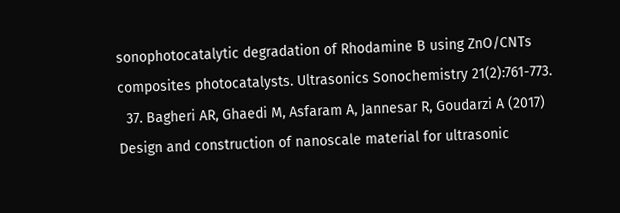sonophotocatalytic degradation of Rhodamine B using ZnO/CNTs composites photocatalysts. Ultrasonics Sonochemistry 21(2):761-773.
  37. Bagheri AR, Ghaedi M, Asfaram A, Jannesar R, Goudarzi A (2017) Design and construction of nanoscale material for ultrasonic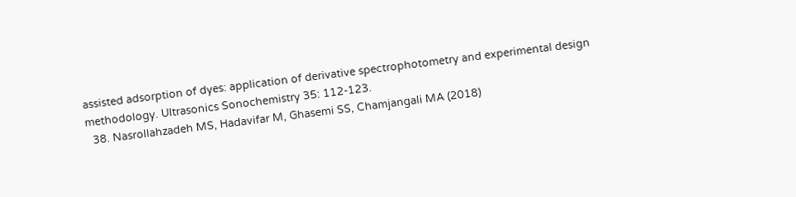assisted adsorption of dyes: application of derivative spectrophotometry and experimental design methodology. Ultrasonics Sonochemistry 35: 112-123.
  38. Nasrollahzadeh MS, Hadavifar M, Ghasemi SS, Chamjangali MA (2018)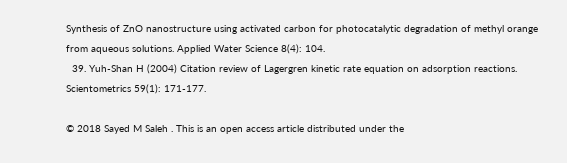Synthesis of ZnO nanostructure using activated carbon for photocatalytic degradation of methyl orange from aqueous solutions. Applied Water Science 8(4): 104.
  39. Yuh-Shan H (2004) Citation review of Lagergren kinetic rate equation on adsorption reactions. Scientometrics 59(1): 171-177.

© 2018 Sayed M Saleh . This is an open access article distributed under the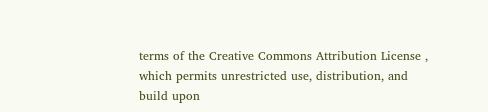terms of the Creative Commons Attribution License , which permits unrestricted use, distribution, and build upon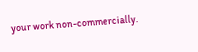your work non-commercially.